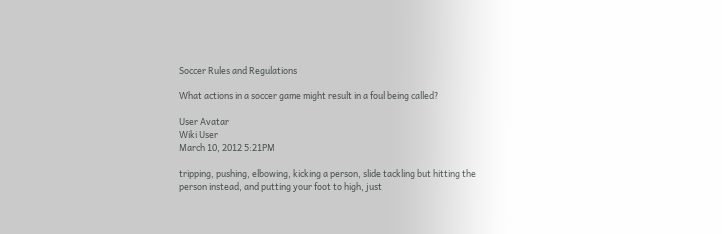Soccer Rules and Regulations

What actions in a soccer game might result in a foul being called?

User Avatar
Wiki User
March 10, 2012 5:21PM

tripping, pushing, elbowing, kicking a person, slide tackling but hitting the person instead, and putting your foot to high, just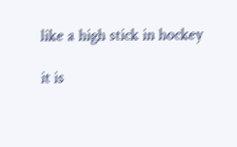like a high stick in hockey

it is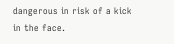dangerous in risk of a kick in the face.